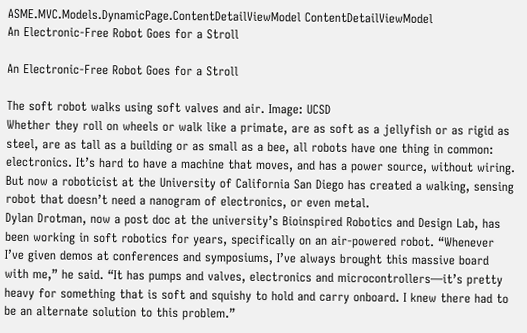ASME.MVC.Models.DynamicPage.ContentDetailViewModel ContentDetailViewModel
An Electronic-Free Robot Goes for a Stroll

An Electronic-Free Robot Goes for a Stroll

The soft robot walks using soft valves and air. Image: UCSD
Whether they roll on wheels or walk like a primate, are as soft as a jellyfish or as rigid as steel, are as tall as a building or as small as a bee, all robots have one thing in common: electronics. It’s hard to have a machine that moves, and has a power source, without wiring.
But now a roboticist at the University of California San Diego has created a walking, sensing robot that doesn’t need a nanogram of electronics, or even metal.
Dylan Drotman, now a post doc at the university’s Bioinspired Robotics and Design Lab, has been working in soft robotics for years, specifically on an air-powered robot. “Whenever I’ve given demos at conferences and symposiums, I’ve always brought this massive board with me,” he said. “It has pumps and valves, electronics and microcontrollers—it’s pretty heavy for something that is soft and squishy to hold and carry onboard. I knew there had to be an alternate solution to this problem.”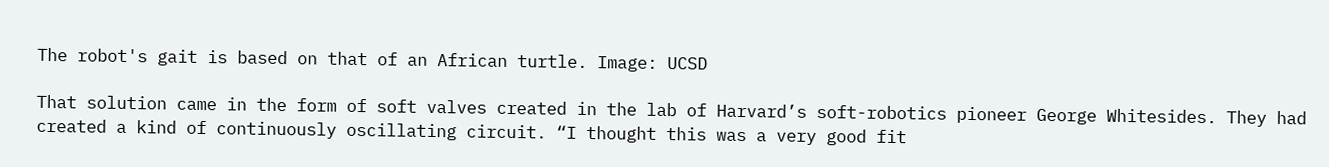The robot's gait is based on that of an African turtle. Image: UCSD

That solution came in the form of soft valves created in the lab of Harvard’s soft-robotics pioneer George Whitesides. They had created a kind of continuously oscillating circuit. “I thought this was a very good fit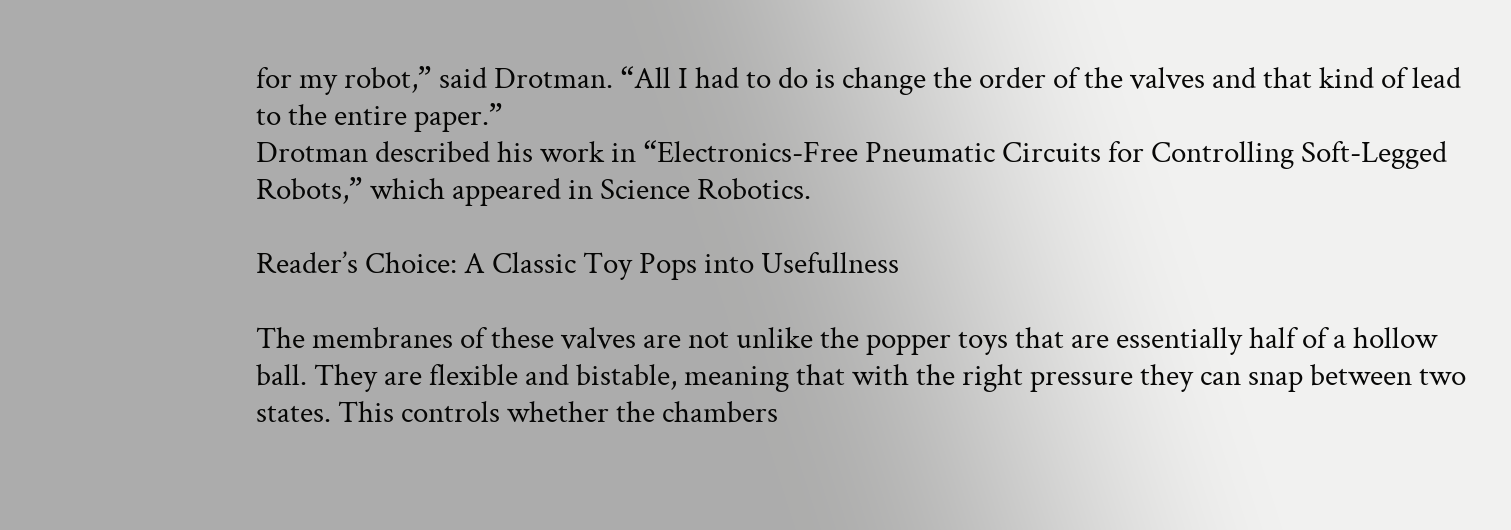for my robot,” said Drotman. “All I had to do is change the order of the valves and that kind of lead to the entire paper.”
Drotman described his work in “Electronics-Free Pneumatic Circuits for Controlling Soft-Legged Robots,” which appeared in Science Robotics.

Reader’s Choice: A Classic Toy Pops into Usefullness

The membranes of these valves are not unlike the popper toys that are essentially half of a hollow ball. They are flexible and bistable, meaning that with the right pressure they can snap between two states. This controls whether the chambers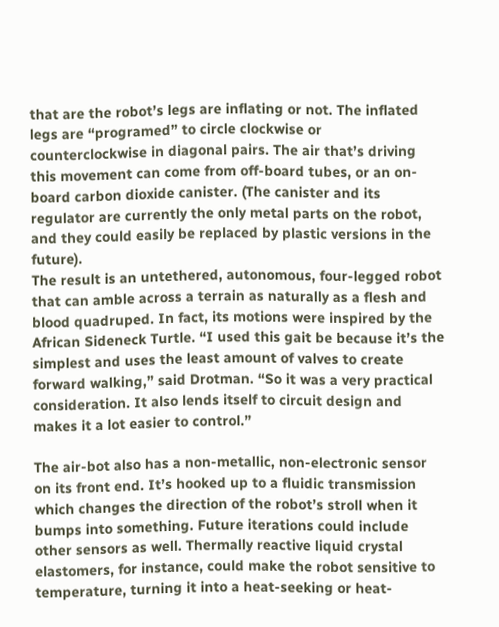that are the robot’s legs are inflating or not. The inflated legs are “programed” to circle clockwise or counterclockwise in diagonal pairs. The air that’s driving this movement can come from off-board tubes, or an on-board carbon dioxide canister. (The canister and its regulator are currently the only metal parts on the robot, and they could easily be replaced by plastic versions in the future).
The result is an untethered, autonomous, four-legged robot that can amble across a terrain as naturally as a flesh and blood quadruped. In fact, its motions were inspired by the African Sideneck Turtle. “I used this gait be because it’s the simplest and uses the least amount of valves to create forward walking,” said Drotman. “So it was a very practical consideration. It also lends itself to circuit design and makes it a lot easier to control.”

The air-bot also has a non-metallic, non-electronic sensor on its front end. It’s hooked up to a fluidic transmission which changes the direction of the robot’s stroll when it bumps into something. Future iterations could include other sensors as well. Thermally reactive liquid crystal elastomers, for instance, could make the robot sensitive to temperature, turning it into a heat-seeking or heat-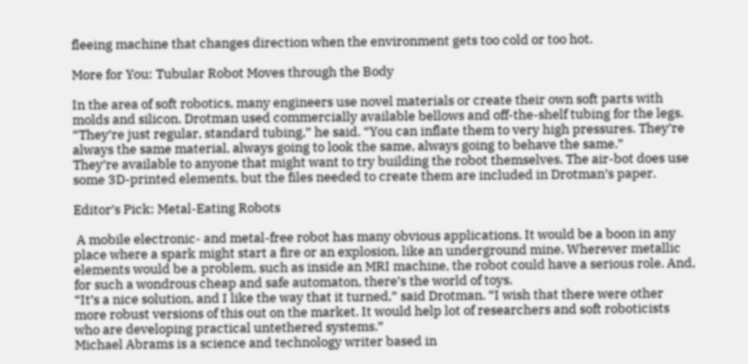fleeing machine that changes direction when the environment gets too cold or too hot.

More for You: Tubular Robot Moves through the Body

In the area of soft robotics, many engineers use novel materials or create their own soft parts with molds and silicon. Drotman used commercially available bellows and off-the-shelf tubing for the legs. “They’re just regular, standard tubing,” he said. “You can inflate them to very high pressures. They’re always the same material, always going to look the same, always going to behave the same.”
They’re available to anyone that might want to try building the robot themselves. The air-bot does use some 3D-printed elements, but the files needed to create them are included in Drotman’s paper.

Editor’s Pick: Metal-Eating Robots

 A mobile electronic- and metal-free robot has many obvious applications. It would be a boon in any place where a spark might start a fire or an explosion, like an underground mine. Wherever metallic elements would be a problem, such as inside an MRI machine, the robot could have a serious role. And, for such a wondrous cheap and safe automaton, there’s the world of toys.
“It’s a nice solution, and I like the way that it turned,” said Drotman. “I wish that there were other more robust versions of this out on the market. It would help lot of researchers and soft roboticists who are developing practical untethered systems.”
Michael Abrams is a science and technology writer based in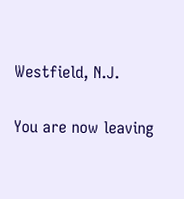Westfield, N.J.

You are now leaving